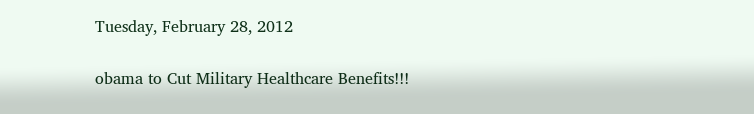Tuesday, February 28, 2012

obama to Cut Military Healthcare Benefits!!!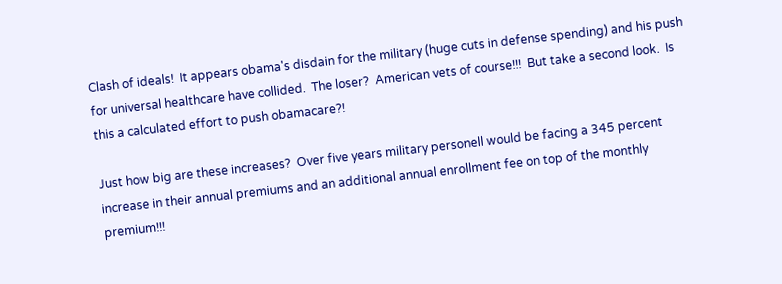Clash of ideals!  It appears obama's disdain for the military (huge cuts in defense spending) and his push for universal healthcare have collided.  The loser?  American vets of course!!!  But take a second look.  Is this a calculated effort to push obamacare?!

Just how big are these increases?  Over five years military personell would be facing a 345 percent increase in their annual premiums and an additional annual enrollment fee on top of the monthly premium!!!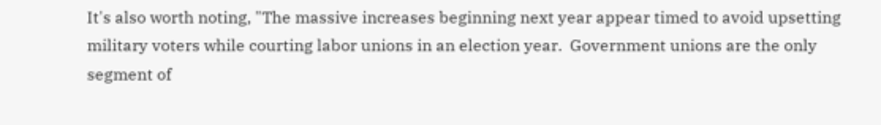It's also worth noting, "The massive increases beginning next year appear timed to avoid upsetting military voters while courting labor unions in an election year.  Government unions are the only segment of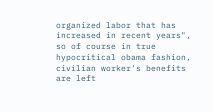organized labor that has increased in recent years", so of course in true hypocritical obama fashion, civilian worker's benefits are left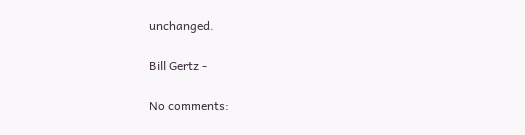unchanged.

Bill Gertz -

No comments: